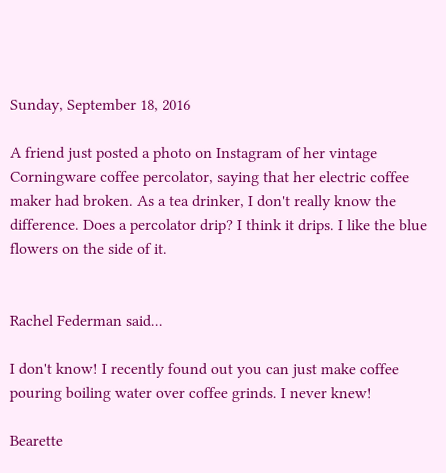Sunday, September 18, 2016

A friend just posted a photo on Instagram of her vintage Corningware coffee percolator, saying that her electric coffee maker had broken. As a tea drinker, I don't really know the difference. Does a percolator drip? I think it drips. I like the blue flowers on the side of it.


Rachel Federman said...

I don't know! I recently found out you can just make coffee pouring boiling water over coffee grinds. I never knew!

Bearette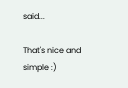said...

That's nice and simple :)